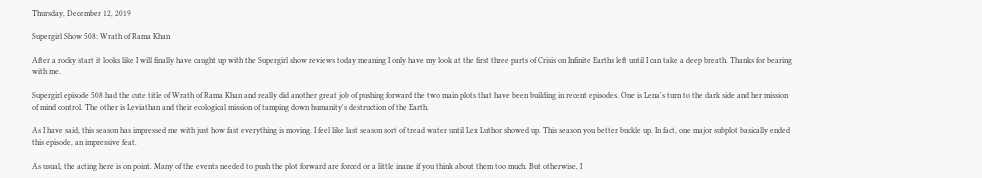Thursday, December 12, 2019

Supergirl Show 508: Wrath of Rama Khan

After a rocky start it looks like I will finally have caught up with the Supergirl show reviews today meaning I only have my look at the first three parts of Crisis on Infinite Earths left until I can take a deep breath. Thanks for bearing with me.

Supergirl episode 508 had the cute title of Wrath of Rama Khan and really did another great job of pushing forward the two main plots that have been building in recent episodes. One is Lena's turn to the dark side and her mission of mind control. The other is Leviathan and their ecological mission of tamping down humanity's destruction of the Earth.

As I have said, this season has impressed me with just how fast everything is moving. I feel like last season sort of tread water until Lex Luthor showed up. This season you better buckle up. In fact, one major subplot basically ended this episode, an impressive feat.

As usual, the acting here is on point. Many of the events needed to push the plot forward are forced or a little inane if you think about them too much. But otherwise, I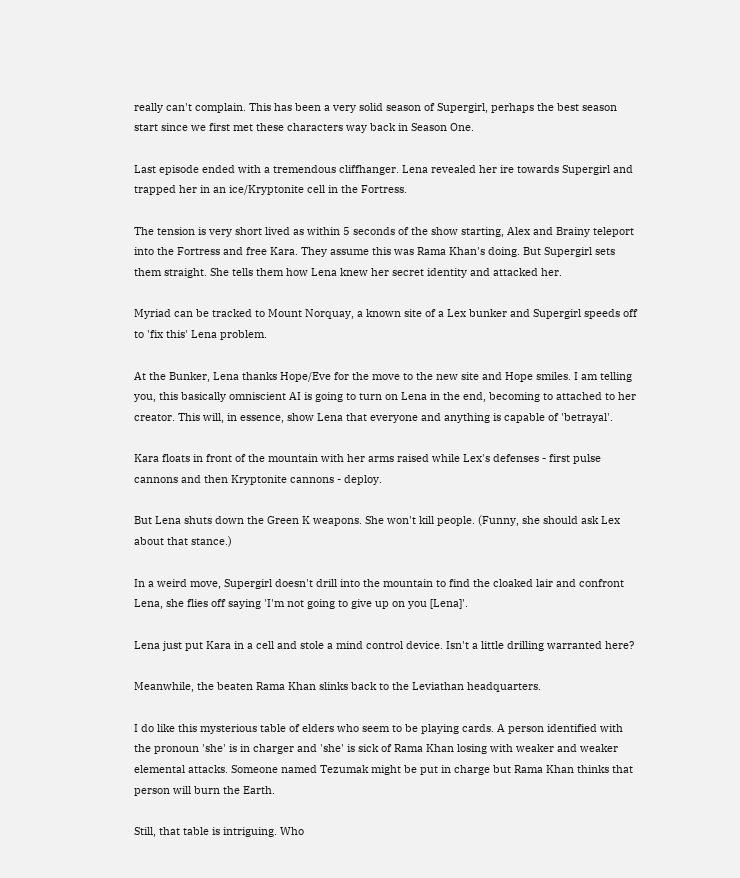really can't complain. This has been a very solid season of Supergirl, perhaps the best season start since we first met these characters way back in Season One.

Last episode ended with a tremendous cliffhanger. Lena revealed her ire towards Supergirl and trapped her in an ice/Kryptonite cell in the Fortress.

The tension is very short lived as within 5 seconds of the show starting, Alex and Brainy teleport into the Fortress and free Kara. They assume this was Rama Khan's doing. But Supergirl sets them straight. She tells them how Lena knew her secret identity and attacked her.

Myriad can be tracked to Mount Norquay, a known site of a Lex bunker and Supergirl speeds off to 'fix this' Lena problem.

At the Bunker, Lena thanks Hope/Eve for the move to the new site and Hope smiles. I am telling you, this basically omniscient AI is going to turn on Lena in the end, becoming to attached to her creator. This will, in essence, show Lena that everyone and anything is capable of 'betrayal'.

Kara floats in front of the mountain with her arms raised while Lex's defenses - first pulse cannons and then Kryptonite cannons - deploy.

But Lena shuts down the Green K weapons. She won't kill people. (Funny, she should ask Lex about that stance.)

In a weird move, Supergirl doesn't drill into the mountain to find the cloaked lair and confront Lena, she flies off saying 'I'm not going to give up on you [Lena]'.

Lena just put Kara in a cell and stole a mind control device. Isn't a little drilling warranted here?

Meanwhile, the beaten Rama Khan slinks back to the Leviathan headquarters.

I do like this mysterious table of elders who seem to be playing cards. A person identified with the pronoun 'she' is in charger and 'she' is sick of Rama Khan losing with weaker and weaker elemental attacks. Someone named Tezumak might be put in charge but Rama Khan thinks that person will burn the Earth.

Still, that table is intriguing. Who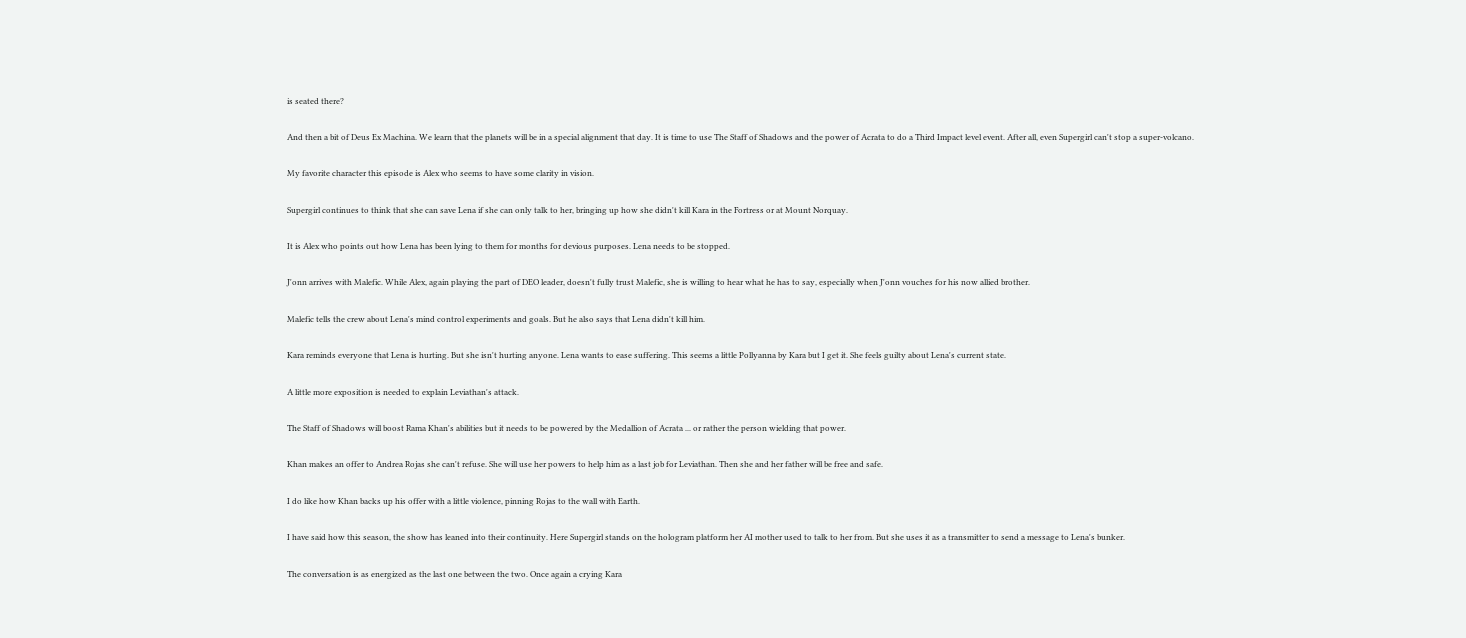is seated there?

And then a bit of Deus Ex Machina. We learn that the planets will be in a special alignment that day. It is time to use The Staff of Shadows and the power of Acrata to do a Third Impact level event. After all, even Supergirl can't stop a super-volcano.

My favorite character this episode is Alex who seems to have some clarity in vision.

Supergirl continues to think that she can save Lena if she can only talk to her, bringing up how she didn't kill Kara in the Fortress or at Mount Norquay.

It is Alex who points out how Lena has been lying to them for months for devious purposes. Lena needs to be stopped.

J'onn arrives with Malefic. While Alex, again playing the part of DEO leader, doesn't fully trust Malefic, she is willing to hear what he has to say, especially when J'onn vouches for his now allied brother.

Malefic tells the crew about Lena's mind control experiments and goals. But he also says that Lena didn't kill him.

Kara reminds everyone that Lena is hurting. But she isn't hurting anyone. Lena wants to ease suffering. This seems a little Pollyanna by Kara but I get it. She feels guilty about Lena's current state.

A little more exposition is needed to explain Leviathan's attack.

The Staff of Shadows will boost Rama Khan's abilities but it needs to be powered by the Medallion of Acrata ... or rather the person wielding that power.

Khan makes an offer to Andrea Rojas she can't refuse. She will use her powers to help him as a last job for Leviathan. Then she and her father will be free and safe.

I do like how Khan backs up his offer with a little violence, pinning Rojas to the wall with Earth.

I have said how this season, the show has leaned into their continuity. Here Supergirl stands on the hologram platform her AI mother used to talk to her from. But she uses it as a transmitter to send a message to Lena's bunker.

The conversation is as energized as the last one between the two. Once again a crying Kara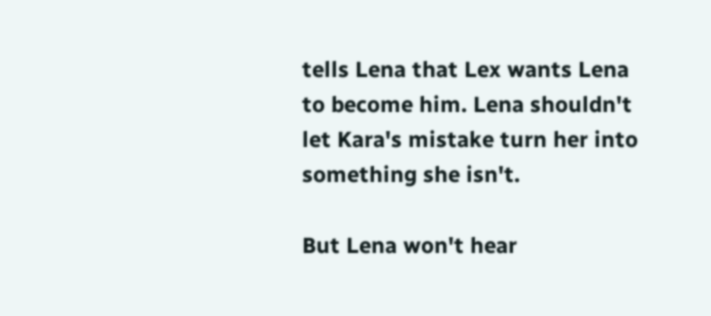tells Lena that Lex wants Lena to become him. Lena shouldn't let Kara's mistake turn her into something she isn't.

But Lena won't hear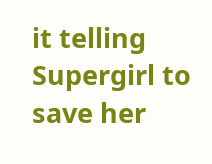it telling Supergirl to save her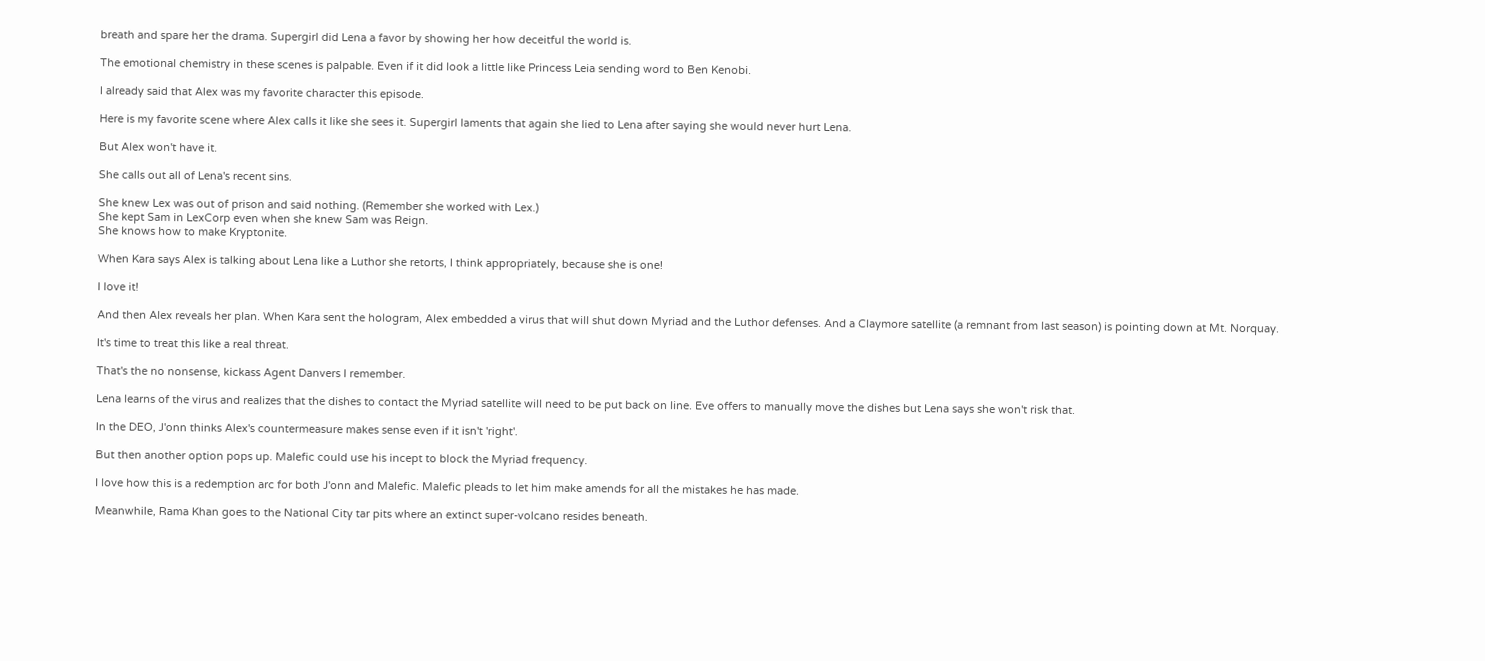breath and spare her the drama. Supergirl did Lena a favor by showing her how deceitful the world is.

The emotional chemistry in these scenes is palpable. Even if it did look a little like Princess Leia sending word to Ben Kenobi.

I already said that Alex was my favorite character this episode.

Here is my favorite scene where Alex calls it like she sees it. Supergirl laments that again she lied to Lena after saying she would never hurt Lena.

But Alex won't have it.

She calls out all of Lena's recent sins.

She knew Lex was out of prison and said nothing. (Remember she worked with Lex.)
She kept Sam in LexCorp even when she knew Sam was Reign.
She knows how to make Kryptonite.

When Kara says Alex is talking about Lena like a Luthor she retorts, I think appropriately, because she is one!

I love it!

And then Alex reveals her plan. When Kara sent the hologram, Alex embedded a virus that will shut down Myriad and the Luthor defenses. And a Claymore satellite (a remnant from last season) is pointing down at Mt. Norquay.

It's time to treat this like a real threat.

That's the no nonsense, kickass Agent Danvers I remember.

Lena learns of the virus and realizes that the dishes to contact the Myriad satellite will need to be put back on line. Eve offers to manually move the dishes but Lena says she won't risk that.

In the DEO, J'onn thinks Alex's countermeasure makes sense even if it isn't 'right'.

But then another option pops up. Malefic could use his incept to block the Myriad frequency.

I love how this is a redemption arc for both J'onn and Malefic. Malefic pleads to let him make amends for all the mistakes he has made.

Meanwhile, Rama Khan goes to the National City tar pits where an extinct super-volcano resides beneath.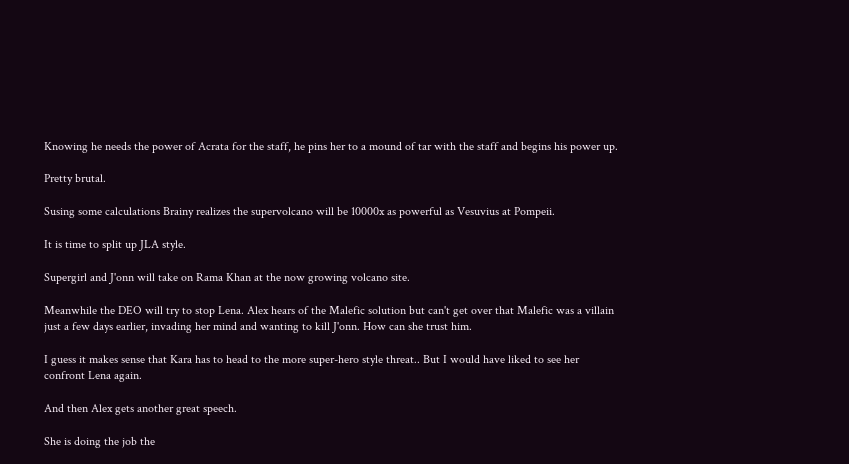Knowing he needs the power of Acrata for the staff, he pins her to a mound of tar with the staff and begins his power up.

Pretty brutal.

Susing some calculations Brainy realizes the supervolcano will be 10000x as powerful as Vesuvius at Pompeii.

It is time to split up JLA style.

Supergirl and J'onn will take on Rama Khan at the now growing volcano site.

Meanwhile the DEO will try to stop Lena. Alex hears of the Malefic solution but can't get over that Malefic was a villain just a few days earlier, invading her mind and wanting to kill J'onn. How can she trust him.

I guess it makes sense that Kara has to head to the more super-hero style threat.. But I would have liked to see her confront Lena again.

And then Alex gets another great speech.

She is doing the job the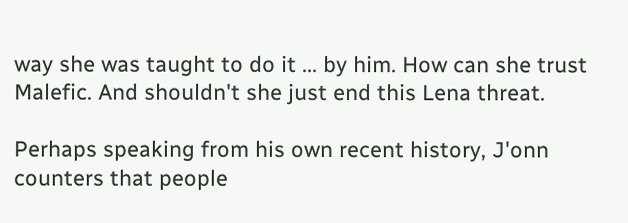way she was taught to do it ... by him. How can she trust Malefic. And shouldn't she just end this Lena threat.

Perhaps speaking from his own recent history, J'onn counters that people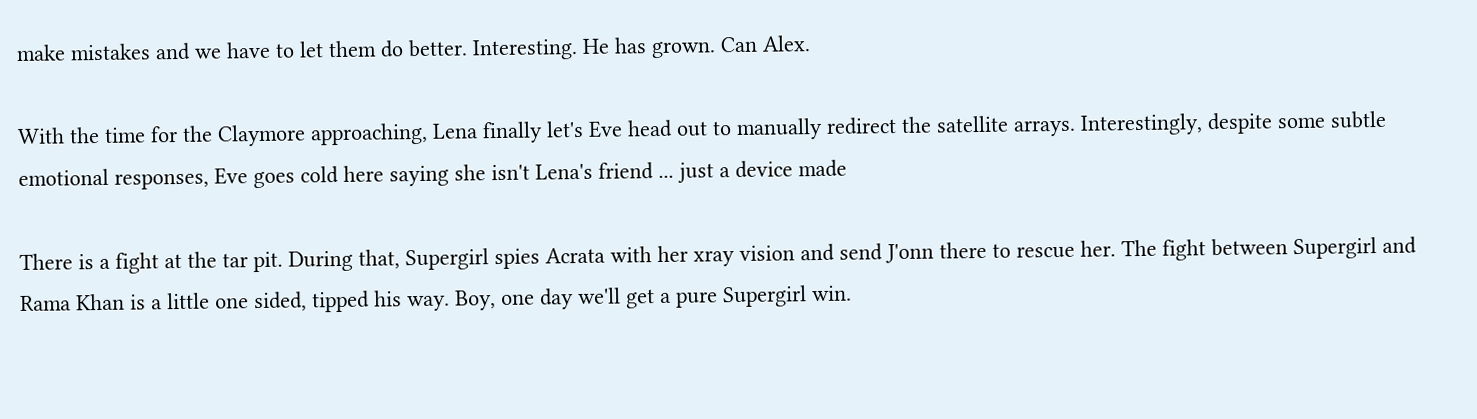make mistakes and we have to let them do better. Interesting. He has grown. Can Alex.

With the time for the Claymore approaching, Lena finally let's Eve head out to manually redirect the satellite arrays. Interestingly, despite some subtle emotional responses, Eve goes cold here saying she isn't Lena's friend ... just a device made

There is a fight at the tar pit. During that, Supergirl spies Acrata with her xray vision and send J'onn there to rescue her. The fight between Supergirl and Rama Khan is a little one sided, tipped his way. Boy, one day we'll get a pure Supergirl win.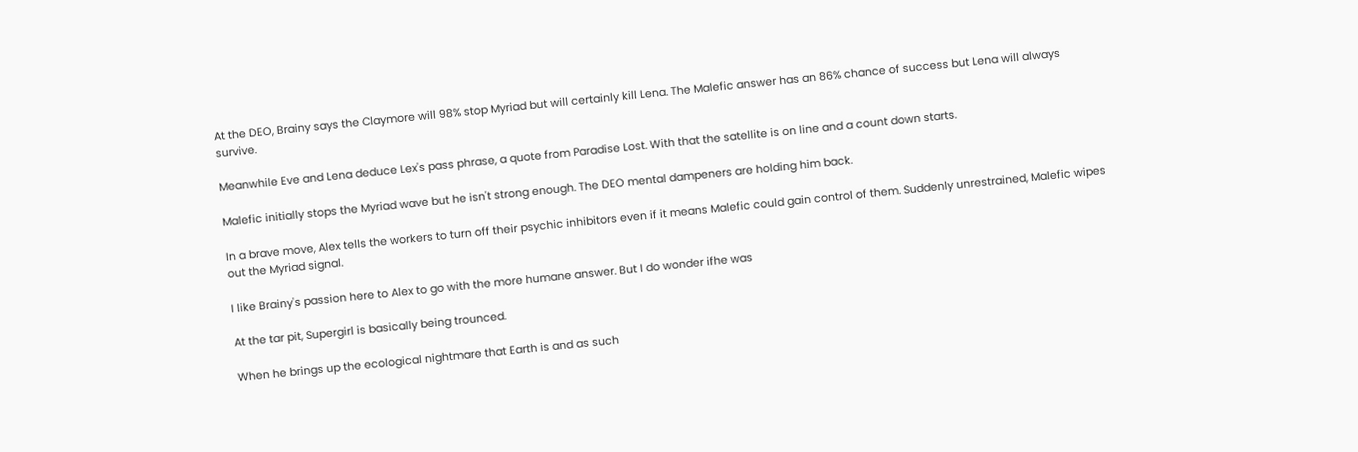At the DEO, Brainy says the Claymore will 98% stop Myriad but will certainly kill Lena. The Malefic answer has an 86% chance of success but Lena will always survive.

Meanwhile Eve and Lena deduce Lex's pass phrase, a quote from Paradise Lost. With that the satellite is on line and a count down starts.

Malefic initially stops the Myriad wave but he isn't strong enough. The DEO mental dampeners are holding him back.

In a brave move, Alex tells the workers to turn off their psychic inhibitors even if it means Malefic could gain control of them. Suddenly unrestrained, Malefic wipes out the Myriad signal.

I like Brainy's passion here to Alex to go with the more humane answer. But I do wonder ifhe was

At the tar pit, Supergirl is basically being trounced.

When he brings up the ecological nightmare that Earth is and as such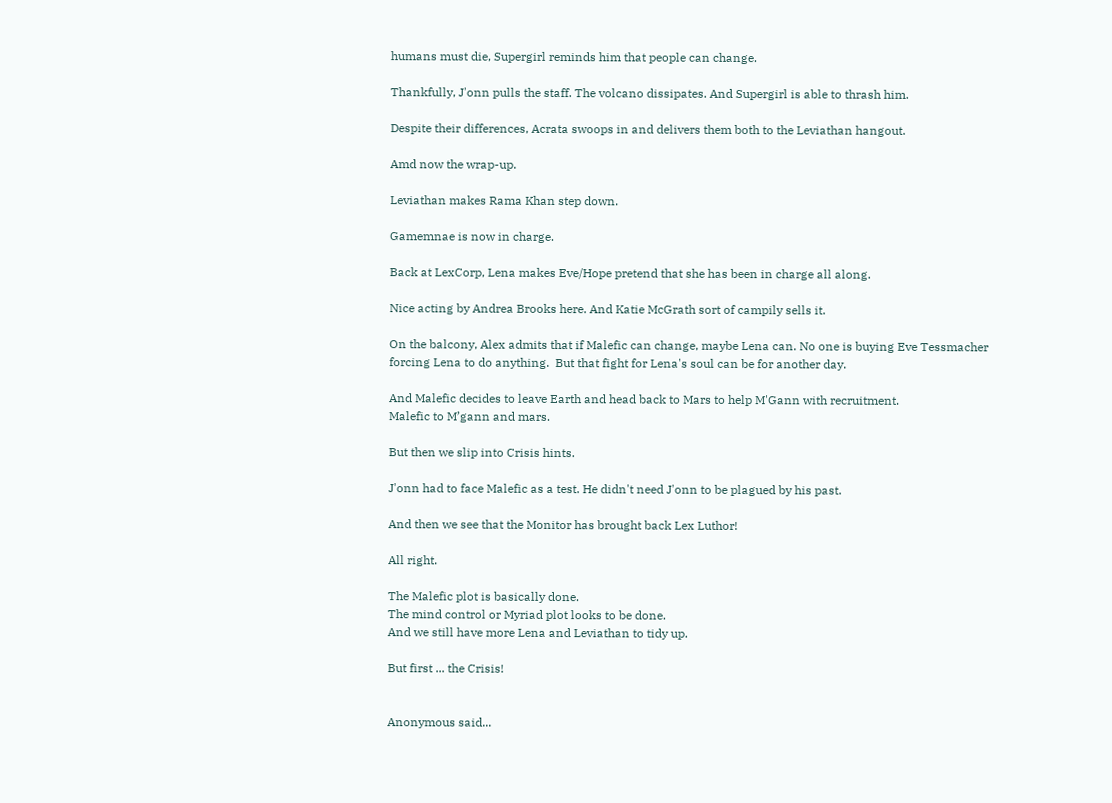humans must die, Supergirl reminds him that people can change.

Thankfully, J'onn pulls the staff. The volcano dissipates. And Supergirl is able to thrash him.

Despite their differences, Acrata swoops in and delivers them both to the Leviathan hangout.

Amd now the wrap-up.

Leviathan makes Rama Khan step down.

Gamemnae is now in charge.

Back at LexCorp, Lena makes Eve/Hope pretend that she has been in charge all along.

Nice acting by Andrea Brooks here. And Katie McGrath sort of campily sells it.

On the balcony, Alex admits that if Malefic can change, maybe Lena can. No one is buying Eve Tessmacher forcing Lena to do anything.  But that fight for Lena's soul can be for another day.

And Malefic decides to leave Earth and head back to Mars to help M'Gann with recruitment.
Malefic to M’gann and mars.

But then we slip into Crisis hints.

J'onn had to face Malefic as a test. He didn't need J'onn to be plagued by his past.

And then we see that the Monitor has brought back Lex Luthor!

All right.

The Malefic plot is basically done.
The mind control or Myriad plot looks to be done.
And we still have more Lena and Leviathan to tidy up.

But first ... the Crisis!


Anonymous said...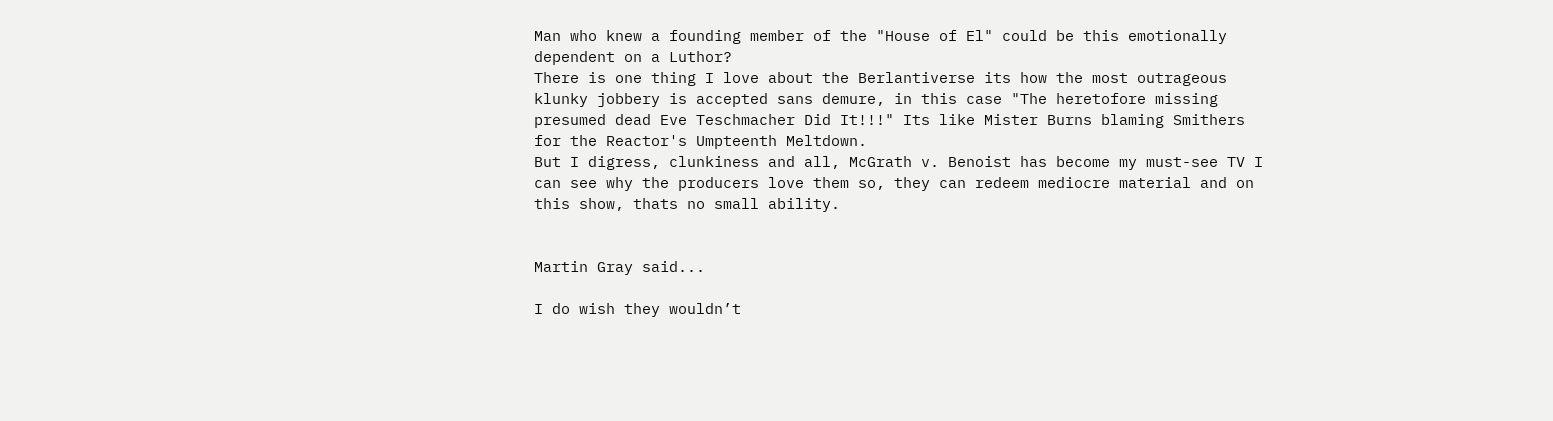Man who knew a founding member of the "House of El" could be this emotionally dependent on a Luthor?
There is one thing I love about the Berlantiverse its how the most outrageous klunky jobbery is accepted sans demure, in this case "The heretofore missing presumed dead Eve Teschmacher Did It!!!" Its like Mister Burns blaming Smithers for the Reactor's Umpteenth Meltdown.
But I digress, clunkiness and all, McGrath v. Benoist has become my must-see TV I can see why the producers love them so, they can redeem mediocre material and on this show, thats no small ability.


Martin Gray said...

I do wish they wouldn’t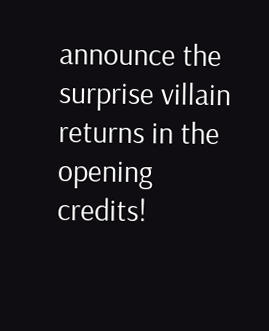announce the surprise villain returns in the opening credits!